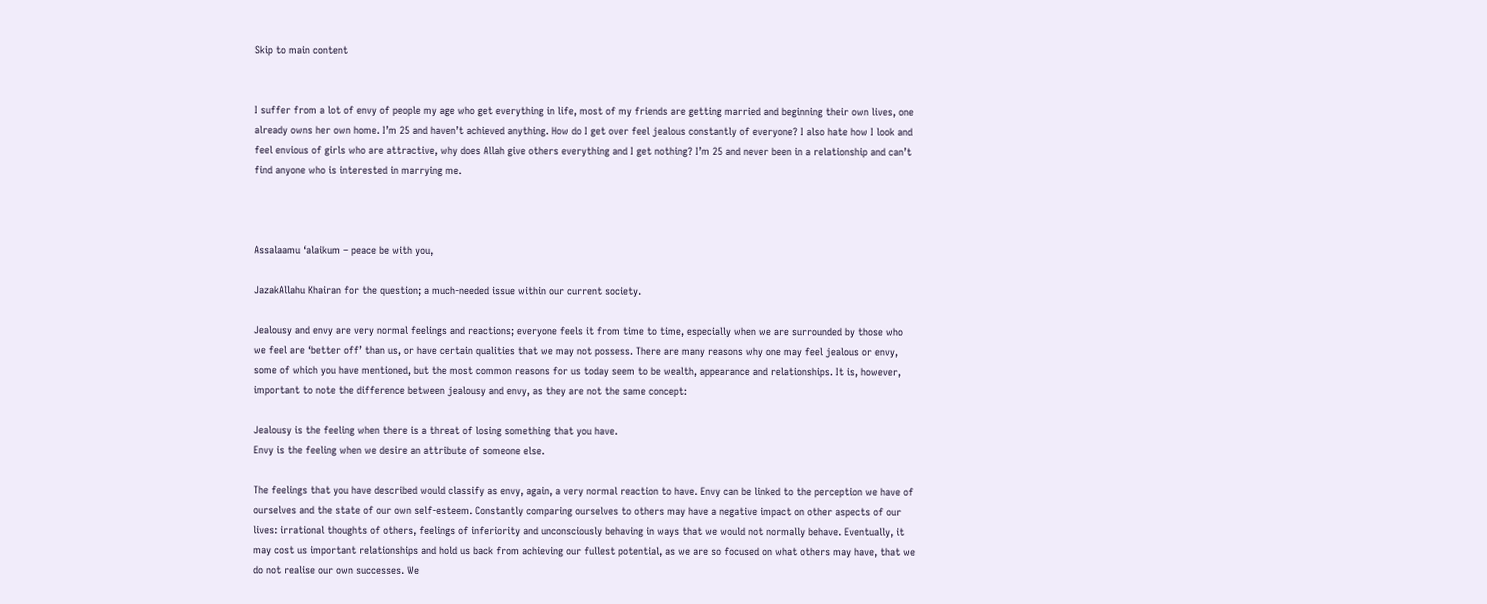Skip to main content


I suffer from a lot of envy of people my age who get everything in life, most of my friends are getting married and beginning their own lives, one already owns her own home. I’m 25 and haven’t achieved anything. How do I get over feel jealous constantly of everyone? I also hate how I look and feel envious of girls who are attractive, why does Allah give others everything and I get nothing? I’m 25 and never been in a relationship and can’t find anyone who is interested in marrying me.



Assalaamu ‘alaikum – peace be with you,

JazakAllahu Khairan for the question; a much-needed issue within our current society.

Jealousy and envy are very normal feelings and reactions; everyone feels it from time to time, especially when we are surrounded by those who we feel are ‘better off’ than us, or have certain qualities that we may not possess. There are many reasons why one may feel jealous or envy, some of which you have mentioned, but the most common reasons for us today seem to be wealth, appearance and relationships. It is, however, important to note the difference between jealousy and envy, as they are not the same concept:

Jealousy is the feeling when there is a threat of losing something that you have.
Envy is the feeling when we desire an attribute of someone else.

The feelings that you have described would classify as envy, again, a very normal reaction to have. Envy can be linked to the perception we have of ourselves and the state of our own self-esteem. Constantly comparing ourselves to others may have a negative impact on other aspects of our lives: irrational thoughts of others, feelings of inferiority and unconsciously behaving in ways that we would not normally behave. Eventually, it may cost us important relationships and hold us back from achieving our fullest potential, as we are so focused on what others may have, that we do not realise our own successes. We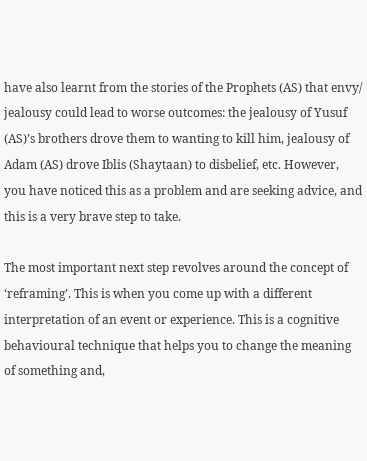have also learnt from the stories of the Prophets (AS) that envy/ jealousy could lead to worse outcomes: the jealousy of Yusuf (AS)’s brothers drove them to wanting to kill him, jealousy of Adam (AS) drove Iblis (Shaytaan) to disbelief, etc. However, you have noticed this as a problem and are seeking advice, and this is a very brave step to take.

The most important next step revolves around the concept of ‘reframing’. This is when you come up with a different interpretation of an event or experience. This is a cognitive behavioural technique that helps you to change the meaning of something and,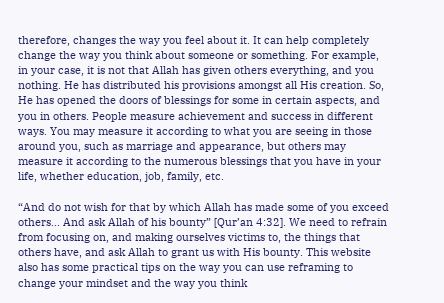therefore, changes the way you feel about it. It can help completely change the way you think about someone or something. For example, in your case, it is not that Allah has given others everything, and you nothing. He has distributed his provisions amongst all His creation. So, He has opened the doors of blessings for some in certain aspects, and you in others. People measure achievement and success in different ways. You may measure it according to what you are seeing in those around you, such as marriage and appearance, but others may measure it according to the numerous blessings that you have in your life, whether education, job, family, etc.

“And do not wish for that by which Allah has made some of you exceed others… And ask Allah of his bounty” [Qur’an 4:32]. We need to refrain from focusing on, and making ourselves victims to, the things that others have, and ask Allah to grant us with His bounty. This website also has some practical tips on the way you can use reframing to change your mindset and the way you think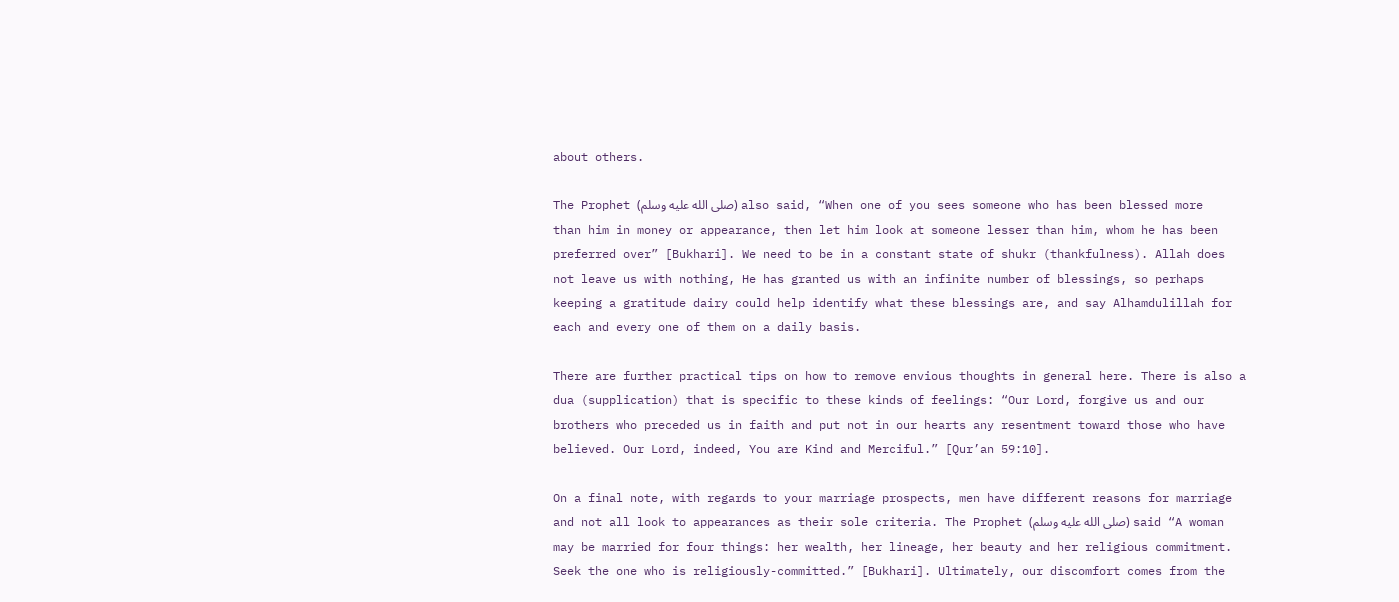about others.

The Prophet (صلى الله عليه وسلم) also said, “When one of you sees someone who has been blessed more than him in money or appearance, then let him look at someone lesser than him, whom he has been preferred over” [Bukhari]. We need to be in a constant state of shukr (thankfulness). Allah does not leave us with nothing, He has granted us with an infinite number of blessings, so perhaps keeping a gratitude dairy could help identify what these blessings are, and say Alhamdulillah for each and every one of them on a daily basis.

There are further practical tips on how to remove envious thoughts in general here. There is also a dua (supplication) that is specific to these kinds of feelings: “Our Lord, forgive us and our brothers who preceded us in faith and put not in our hearts any resentment toward those who have believed. Our Lord, indeed, You are Kind and Merciful.” [Qur’an 59:10].

On a final note, with regards to your marriage prospects, men have different reasons for marriage and not all look to appearances as their sole criteria. The Prophet (صلى الله عليه وسلم) said “A woman may be married for four things: her wealth, her lineage, her beauty and her religious commitment. Seek the one who is religiously-committed.” [Bukhari]. Ultimately, our discomfort comes from the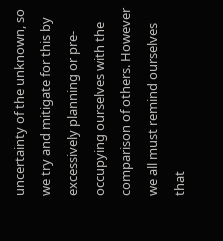uncertainty of the unknown, so we try and mitigate for this by excessively planning or pre-occupying ourselves with the comparison of others. However we all must remind ourselves that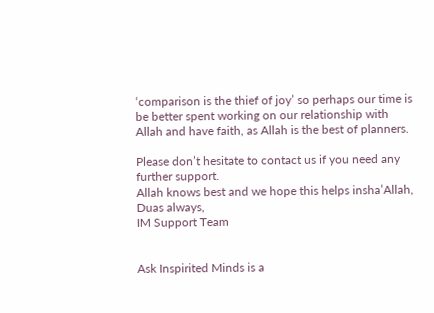‘comparison is the thief of joy’ so perhaps our time is be better spent working on our relationship with Allah and have faith, as Allah is the best of planners.

Please don’t hesitate to contact us if you need any further support.
Allah knows best and we hope this helps insha’Allah,
Duas always,
IM Support Team


Ask Inspirited Minds is a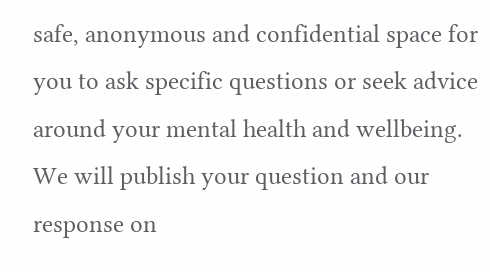safe, anonymous and confidential space for you to ask specific questions or seek advice around your mental health and wellbeing. We will publish your question and our response on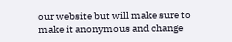our website but will make sure to make it anonymous and change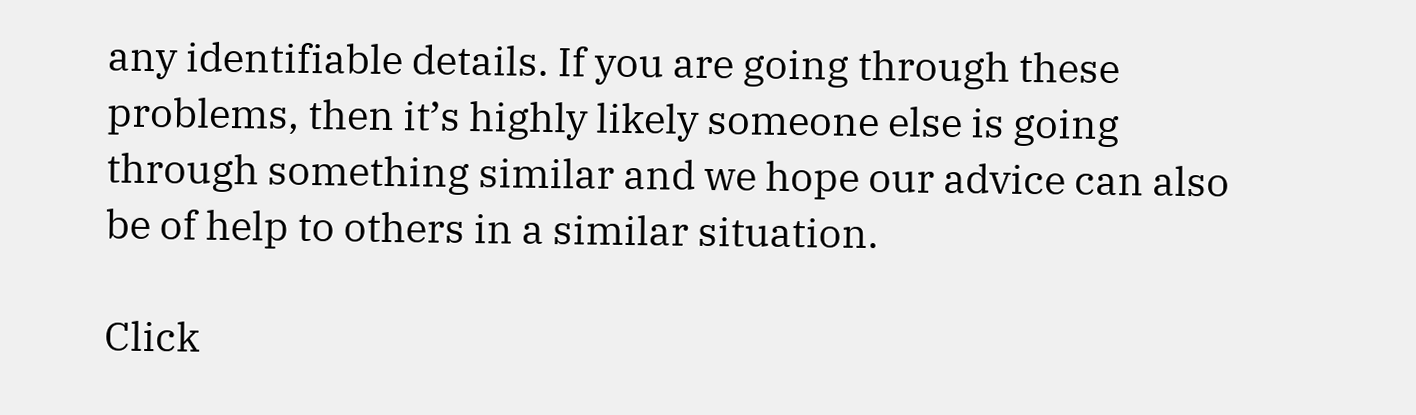any identifiable details. If you are going through these problems, then it’s highly likely someone else is going through something similar and we hope our advice can also be of help to others in a similar situation.

Click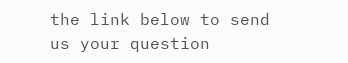the link below to send us your question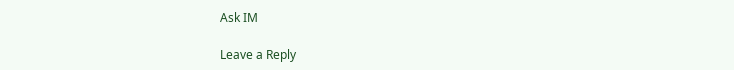Ask IM

Leave a Reply